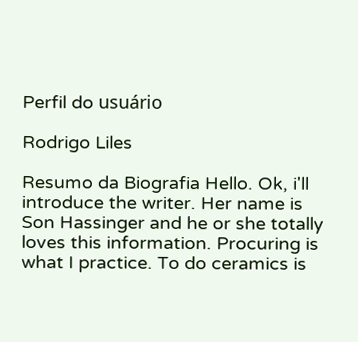Perfil do usuário

Rodrigo Liles

Resumo da Biografia Hello. Ok, i'll introduce the writer. Her name is Son Hassinger and he or she totally loves this information. Procuring is what I practice. To do ceramics is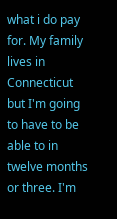what i do pay for. My family lives in Connecticut but I'm going to have to be able to in twelve months or three. I'm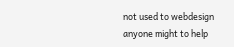not used to webdesign anyone might to help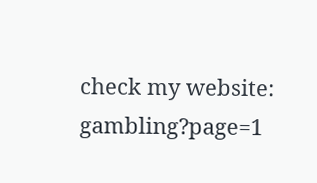check my website: gambling?page=1